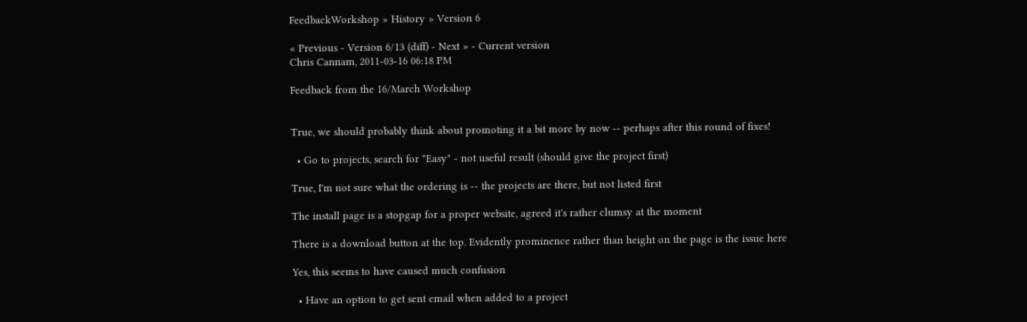FeedbackWorkshop » History » Version 6

« Previous - Version 6/13 (diff) - Next » - Current version
Chris Cannam, 2011-03-16 06:18 PM

Feedback from the 16/March Workshop


True, we should probably think about promoting it a bit more by now -- perhaps after this round of fixes!

  • Go to projects, search for "Easy" - not useful result (should give the project first)

True, I'm not sure what the ordering is -- the projects are there, but not listed first

The install page is a stopgap for a proper website, agreed it's rather clumsy at the moment

There is a download button at the top. Evidently prominence rather than height on the page is the issue here

Yes, this seems to have caused much confusion

  • Have an option to get sent email when added to a project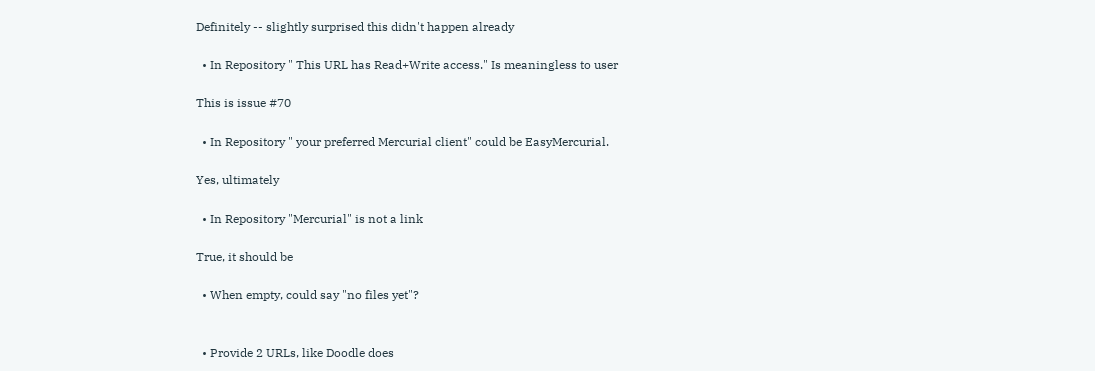Definitely -- slightly surprised this didn't happen already

  • In Repository " This URL has Read+Write access." Is meaningless to user

This is issue #70

  • In Repository " your preferred Mercurial client" could be EasyMercurial.

Yes, ultimately

  • In Repository "Mercurial" is not a link

True, it should be

  • When empty, could say "no files yet"?


  • Provide 2 URLs, like Doodle does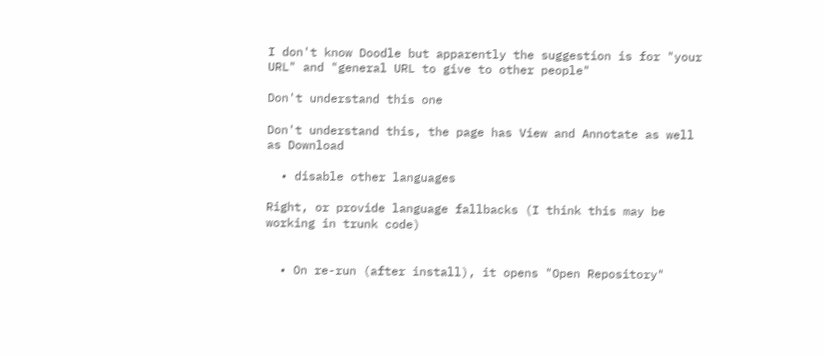I don't know Doodle but apparently the suggestion is for "your URL" and "general URL to give to other people"

Don't understand this one

Don't understand this, the page has View and Annotate as well as Download

  • disable other languages

Right, or provide language fallbacks (I think this may be working in trunk code)


  • On re-run (after install), it opens "Open Repository"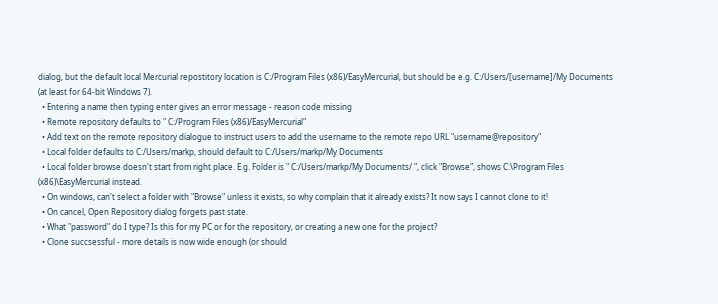dialog, but the default local Mercurial repostitory location is C:/Program Files (x86)/EasyMercurial, but should be e.g. C:/Users/[username]/My Documents (at least for 64-bit Windows 7).
  • Entering a name then typing enter gives an error message - reason code missing
  • Remote repository defaults to " C:/Program Files (x86)/EasyMercurial"
  • Add text on the remote repository dialogue to instruct users to add the username to the remote repo URL "username@repository"
  • Local folder defaults to C:/Users/markp, should default to C:/Users/markp/My Documents
  • Local folder browse doesn't start from right place. E.g. Folder is " C:/Users/markp/My Documents/ ", click "Browse", shows C:\Program Files (x86)\EasyMercurial instead.
  • On windows, can't select a folder with "Browse" unless it exists, so why complain that it already exists? It now says I cannot clone to it!
  • On cancel, Open Repository dialog forgets past state.
  • What "password" do I type? Is this for my PC or for the repository, or creating a new one for the project?
  • Clone succsessful - more details is now wide enough (or should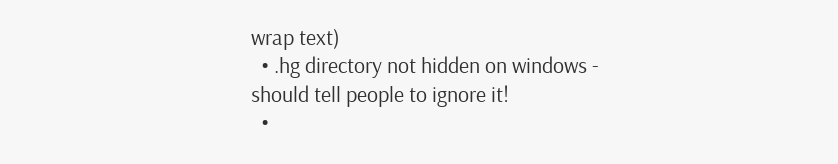wrap text)
  • .hg directory not hidden on windows - should tell people to ignore it!
  •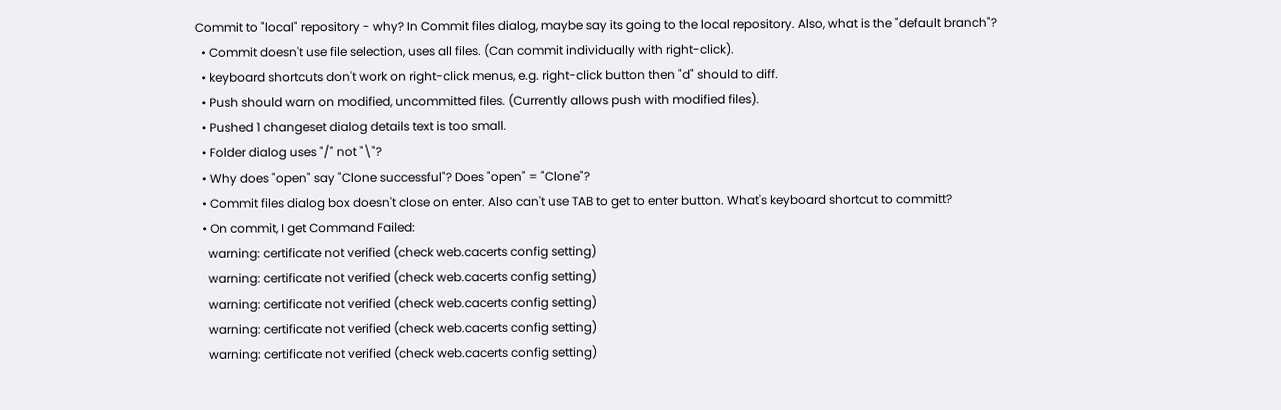Commit to "local" repository - why? In Commit files dialog, maybe say its going to the local repository. Also, what is the "default branch"?
  • Commit doesn't use file selection, uses all files. (Can commit individually with right-click).
  • keyboard shortcuts don't work on right-click menus, e.g. right-click button then "d" should to diff.
  • Push should warn on modified, uncommitted files. (Currently allows push with modified files).
  • Pushed 1 changeset dialog details text is too small.
  • Folder dialog uses "/" not "\"?
  • Why does "open" say "Clone successful"? Does "open" = "Clone"?
  • Commit files dialog box doesn't close on enter. Also can't use TAB to get to enter button. What's keyboard shortcut to committ?
  • On commit, I get Command Failed:
    warning: certificate not verified (check web.cacerts config setting)
    warning: certificate not verified (check web.cacerts config setting)
    warning: certificate not verified (check web.cacerts config setting)
    warning: certificate not verified (check web.cacerts config setting)
    warning: certificate not verified (check web.cacerts config setting)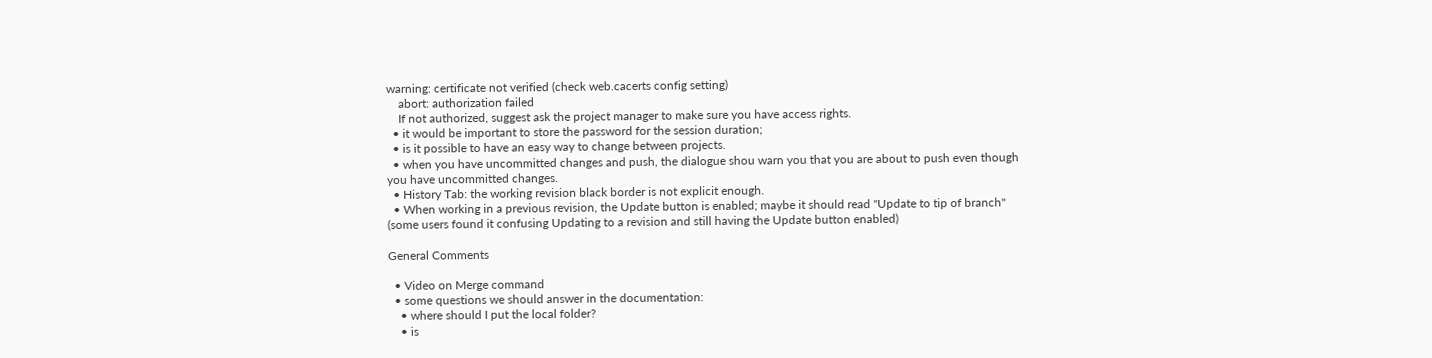warning: certificate not verified (check web.cacerts config setting)
    abort: authorization failed
    If not authorized, suggest ask the project manager to make sure you have access rights.
  • it would be important to store the password for the session duration;
  • is it possible to have an easy way to change between projects.
  • when you have uncommitted changes and push, the dialogue shou warn you that you are about to push even though you have uncommitted changes.
  • History Tab: the working revision black border is not explicit enough.
  • When working in a previous revision, the Update button is enabled; maybe it should read "Update to tip of branch" (some users found it confusing Updating to a revision and still having the Update button enabled)

General Comments

  • Video on Merge command
  • some questions we should answer in the documentation:
    • where should I put the local folder?
    • is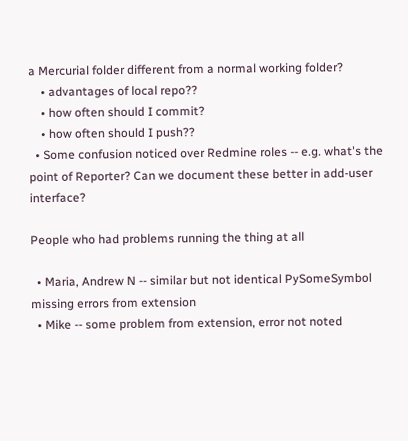a Mercurial folder different from a normal working folder?
    • advantages of local repo??
    • how often should I commit?
    • how often should I push??
  • Some confusion noticed over Redmine roles -- e.g. what's the point of Reporter? Can we document these better in add-user interface?

People who had problems running the thing at all

  • Maria, Andrew N -- similar but not identical PySomeSymbol missing errors from extension
  • Mike -- some problem from extension, error not noted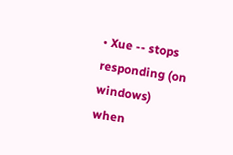• Xue -- stops responding (on windows) when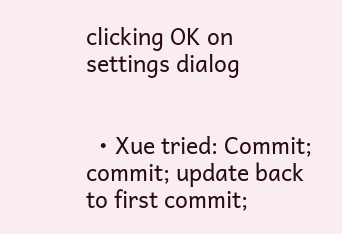clicking OK on settings dialog


  • Xue tried: Commit; commit; update back to first commit;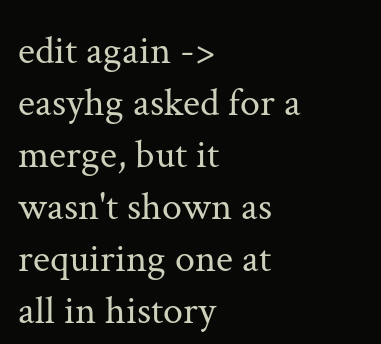edit again -> easyhg asked for a merge, but it wasn't shown as requiring one at all in history